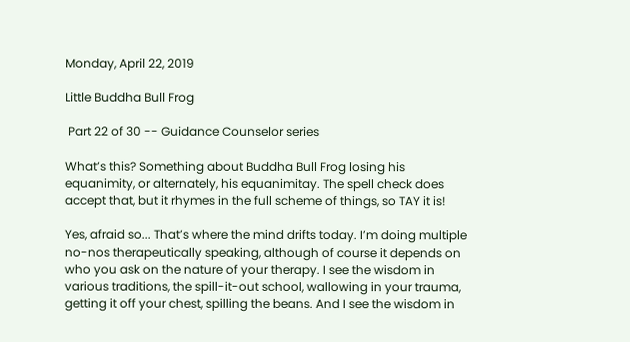Monday, April 22, 2019

Little Buddha Bull Frog

 Part 22 of 30 -- Guidance Counselor series

What’s this? Something about Buddha Bull Frog losing his equanimity, or alternately, his equanimitay. The spell check does accept that, but it rhymes in the full scheme of things, so TAY it is!

Yes, afraid so... That’s where the mind drifts today. I’m doing multiple no-nos therapeutically speaking, although of course it depends on who you ask on the nature of your therapy. I see the wisdom in various traditions, the spill-it-out school, wallowing in your trauma, getting it off your chest, spilling the beans. And I see the wisdom in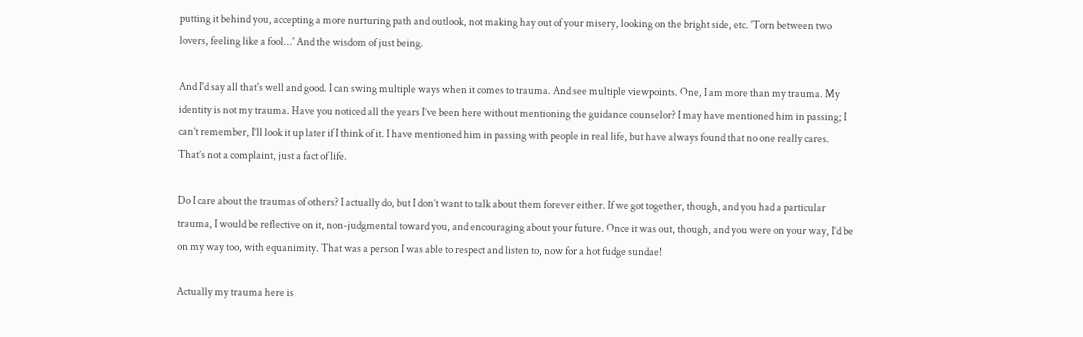putting it behind you, accepting a more nurturing path and outlook, not making hay out of your misery, looking on the bright side, etc. 'Torn between two lovers, feeling like a fool...' And the wisdom of just being.

And I'd say all that's well and good. I can swing multiple ways when it comes to trauma. And see multiple viewpoints. One, I am more than my trauma. My identity is not my trauma. Have you noticed all the years I’ve been here without mentioning the guidance counselor? I may have mentioned him in passing; I can’t remember, I’ll look it up later if I think of it. I have mentioned him in passing with people in real life, but have always found that no one really cares. That’s not a complaint, just a fact of life.

Do I care about the traumas of others? I actually do, but I don’t want to talk about them forever either. If we got together, though, and you had a particular trauma, I would be reflective on it, non-judgmental toward you, and encouraging about your future. Once it was out, though, and you were on your way, I’d be on my way too, with equanimity. That was a person I was able to respect and listen to, now for a hot fudge sundae!

Actually my trauma here is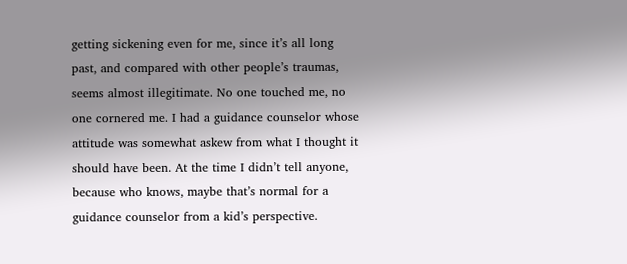getting sickening even for me, since it’s all long past, and compared with other people’s traumas, seems almost illegitimate. No one touched me, no one cornered me. I had a guidance counselor whose attitude was somewhat askew from what I thought it should have been. At the time I didn’t tell anyone, because who knows, maybe that’s normal for a guidance counselor from a kid’s perspective.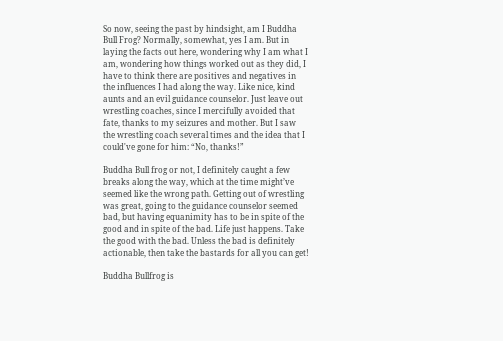So now, seeing the past by hindsight, am I Buddha Bull Frog? Normally, somewhat, yes I am. But in laying the facts out here, wondering why I am what I am, wondering how things worked out as they did, I have to think there are positives and negatives in the influences I had along the way. Like nice, kind aunts and an evil guidance counselor. Just leave out wrestling coaches, since I mercifully avoided that fate, thanks to my seizures and mother. But I saw the wrestling coach several times and the idea that I could've gone for him: “No, thanks!”

Buddha Bull frog or not, I definitely caught a few breaks along the way, which at the time might’ve seemed like the wrong path. Getting out of wrestling was great, going to the guidance counselor seemed bad, but having equanimity has to be in spite of the good and in spite of the bad. Life just happens. Take the good with the bad. Unless the bad is definitely actionable, then take the bastards for all you can get!

Buddha Bullfrog is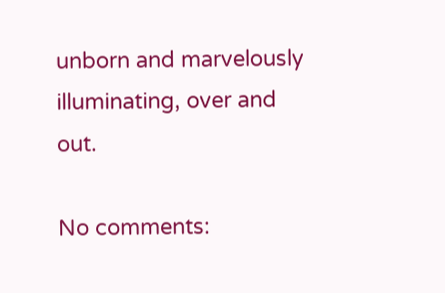unborn and marvelously illuminating, over and out.

No comments: